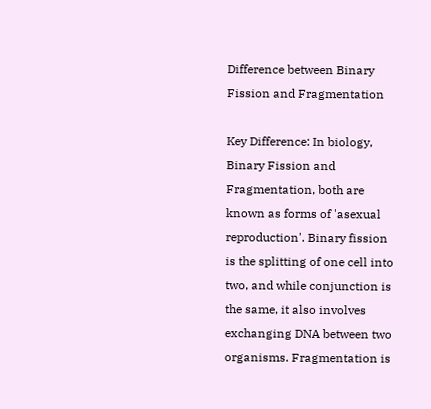Difference between Binary Fission and Fragmentation

Key Difference: In biology, Binary Fission and Fragmentation, both are known as forms of 'asexual reproduction'. Binary fission is the splitting of one cell into two, and while conjunction is the same, it also involves exchanging DNA between two organisms. Fragmentation is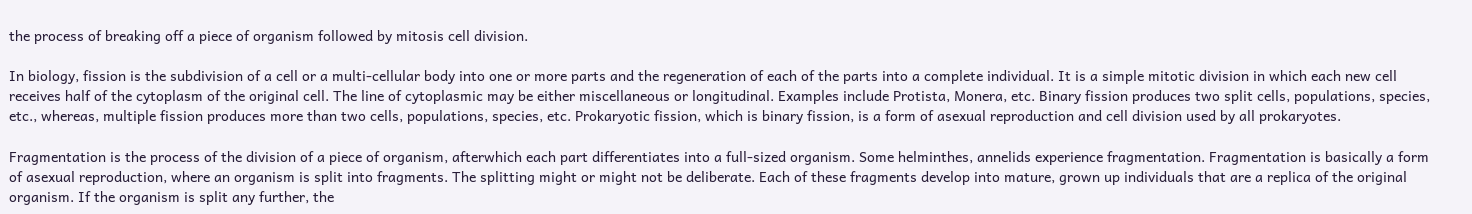the process of breaking off a piece of organism followed by mitosis cell division.

In biology, fission is the subdivision of a cell or a multi-cellular body into one or more parts and the regeneration of each of the parts into a complete individual. It is a simple mitotic division in which each new cell receives half of the cytoplasm of the original cell. The line of cytoplasmic may be either miscellaneous or longitudinal. Examples include Protista, Monera, etc. Binary fission produces two split cells, populations, species, etc., whereas, multiple fission produces more than two cells, populations, species, etc. Prokaryotic fission, which is binary fission, is a form of asexual reproduction and cell division used by all prokaryotes.

Fragmentation is the process of the division of a piece of organism, afterwhich each part differentiates into a full-sized organism. Some helminthes, annelids experience fragmentation. Fragmentation is basically a form of asexual reproduction, where an organism is split into fragments. The splitting might or might not be deliberate. Each of these fragments develop into mature, grown up individuals that are a replica of the original organism. If the organism is split any further, the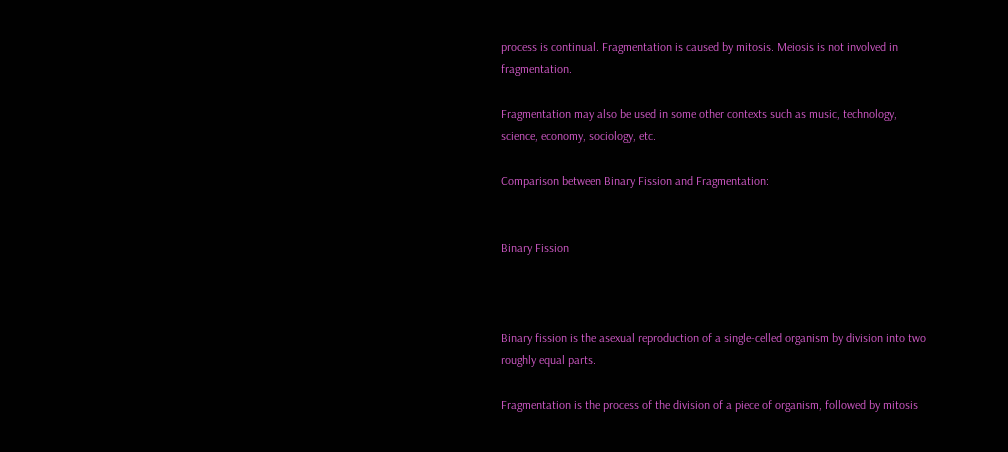process is continual. Fragmentation is caused by mitosis. Meiosis is not involved in fragmentation.

Fragmentation may also be used in some other contexts such as music, technology, science, economy, sociology, etc.

Comparison between Binary Fission and Fragmentation:


Binary Fission



Binary fission is the asexual reproduction of a single-celled organism by division into two roughly equal parts.

Fragmentation is the process of the division of a piece of organism, followed by mitosis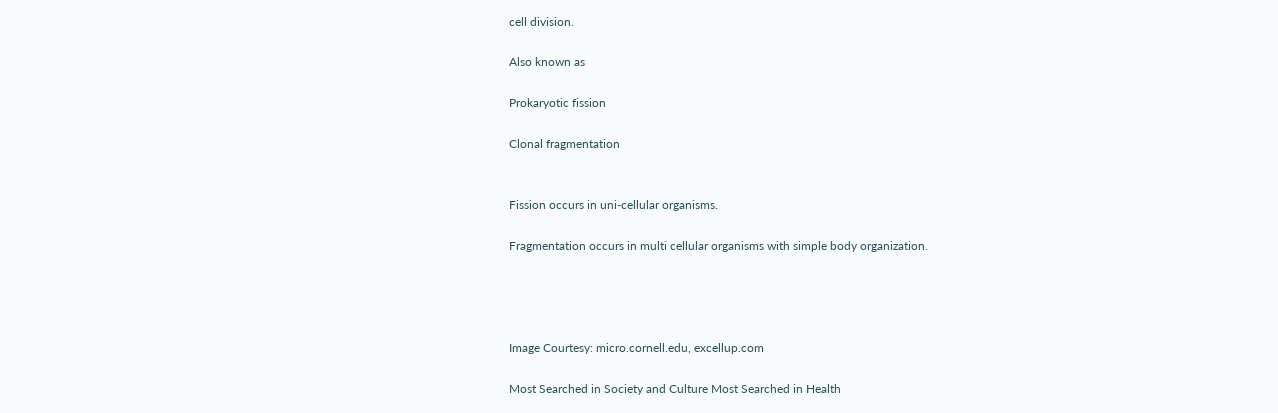cell division.

Also known as

Prokaryotic fission

Clonal fragmentation


Fission occurs in uni-cellular organisms.

Fragmentation occurs in multi cellular organisms with simple body organization.




Image Courtesy: micro.cornell.edu, excellup.com

Most Searched in Society and Culture Most Searched in Health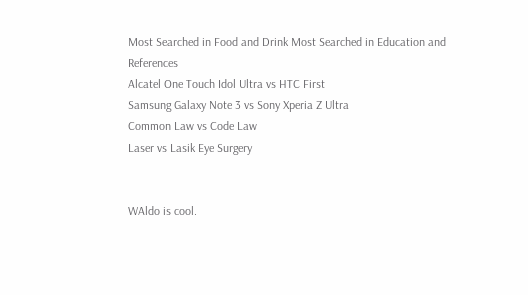Most Searched in Food and Drink Most Searched in Education and References
Alcatel One Touch Idol Ultra vs HTC First
Samsung Galaxy Note 3 vs Sony Xperia Z Ultra
Common Law vs Code Law
Laser vs Lasik Eye Surgery


WAldo is cool.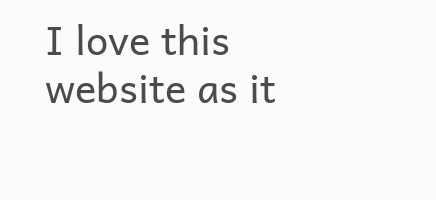I love this website as it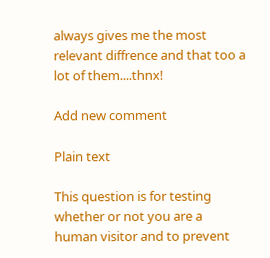always gives me the most relevant diffrence and that too a lot of them....thnx!

Add new comment

Plain text

This question is for testing whether or not you are a human visitor and to prevent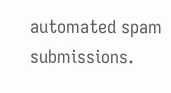automated spam submissions.